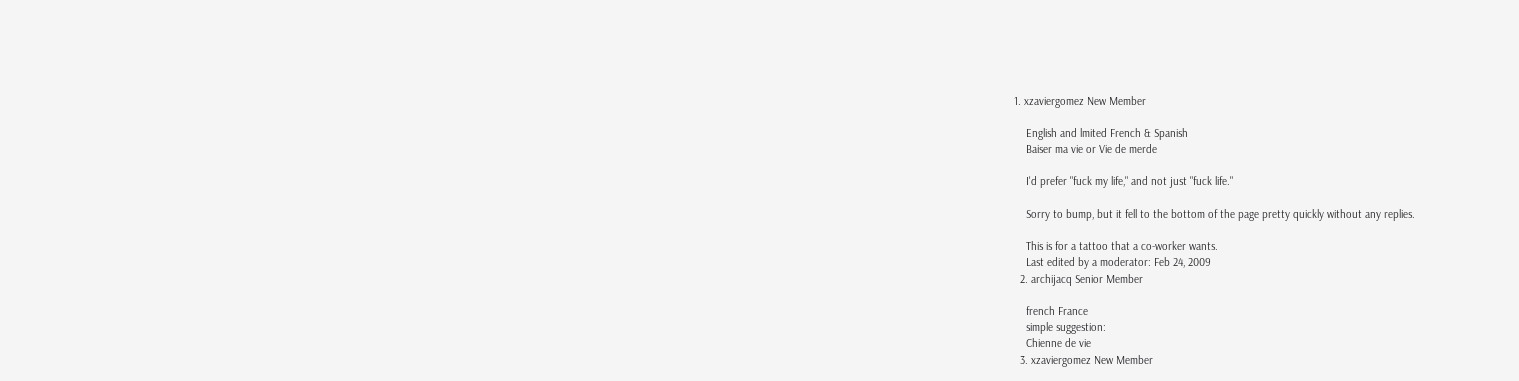1. xzaviergomez New Member

    English and lmited French & Spanish
    Baiser ma vie or Vie de merde

    I'd prefer "fuck my life," and not just "fuck life."

    Sorry to bump, but it fell to the bottom of the page pretty quickly without any replies.

    This is for a tattoo that a co-worker wants.
    Last edited by a moderator: Feb 24, 2009
  2. archijacq Senior Member

    french France
    simple suggestion:
    Chienne de vie
  3. xzaviergomez New Member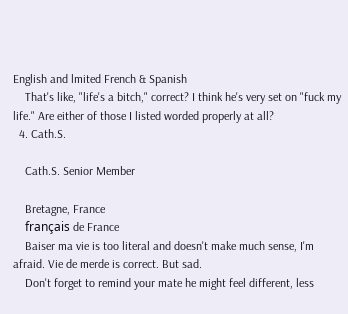English and lmited French & Spanish
    That's like, "life's a bitch," correct? I think he's very set on "fuck my life." Are either of those I listed worded properly at all?
  4. Cath.S.

    Cath.S. Senior Member

    Bretagne, France
    français de France
    Baiser ma vie is too literal and doesn't make much sense, I'm afraid. Vie de merde is correct. But sad.
    Don't forget to remind your mate he might feel different, less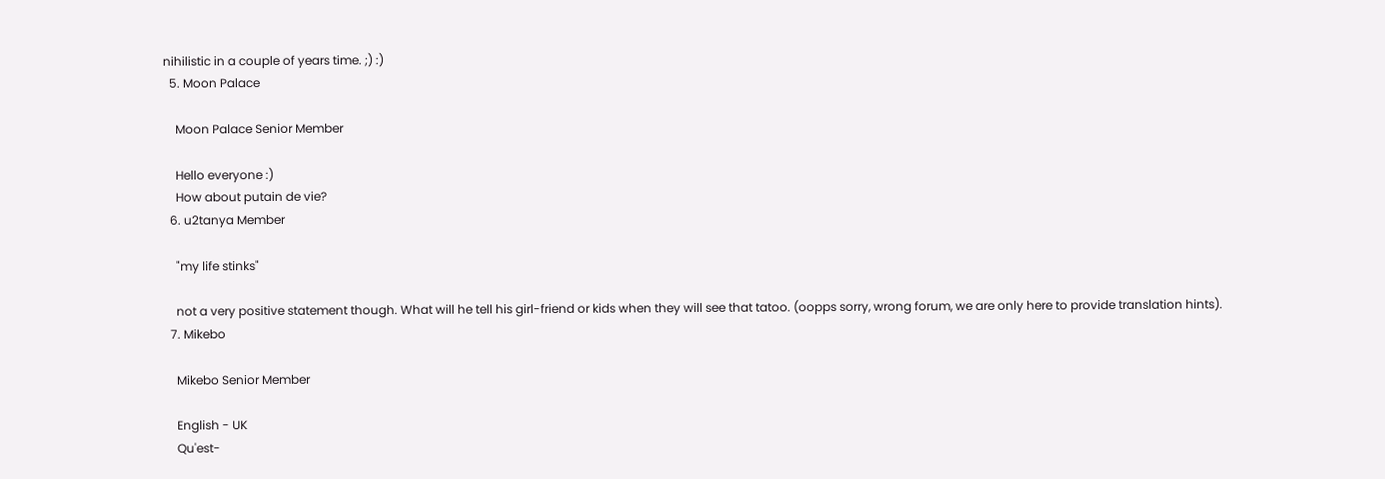nihilistic in a couple of years time. ;) :)
  5. Moon Palace

    Moon Palace Senior Member

    Hello everyone :)
    How about putain de vie?
  6. u2tanya Member

    "my life stinks"

    not a very positive statement though. What will he tell his girl-friend or kids when they will see that tatoo. (oopps sorry, wrong forum, we are only here to provide translation hints).
  7. Mikebo

    Mikebo Senior Member

    English - UK
    Qu'est-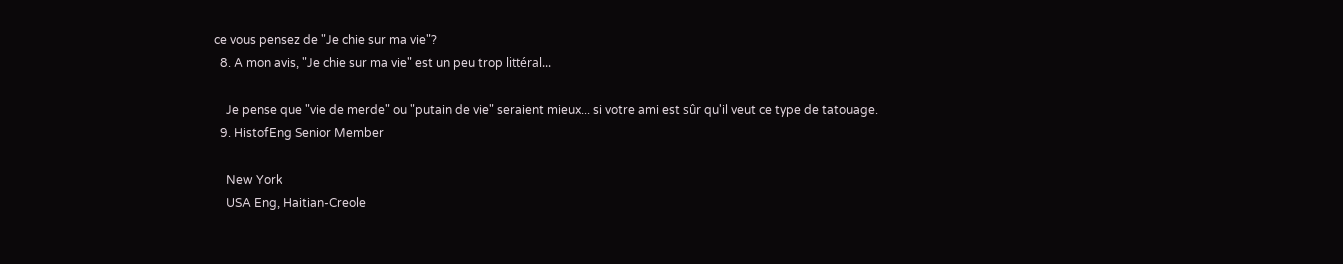ce vous pensez de "Je chie sur ma vie"?
  8. A mon avis, "Je chie sur ma vie" est un peu trop littéral...

    Je pense que "vie de merde" ou "putain de vie" seraient mieux... si votre ami est sûr qu'il veut ce type de tatouage.
  9. HistofEng Senior Member

    New York
    USA Eng, Haitian-Creole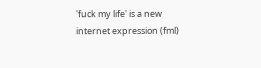'fuck my life' is a new internet expression (fml)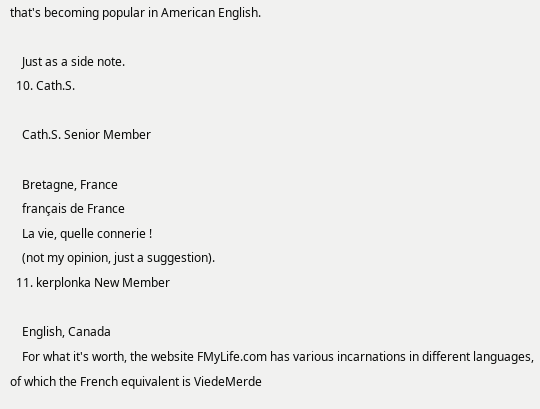that's becoming popular in American English.

    Just as a side note.
  10. Cath.S.

    Cath.S. Senior Member

    Bretagne, France
    français de France
    La vie, quelle connerie !
    (not my opinion, just a suggestion).
  11. kerplonka New Member

    English, Canada
    For what it's worth, the website FMyLife.com has various incarnations in different languages, of which the French equivalent is ViedeMerde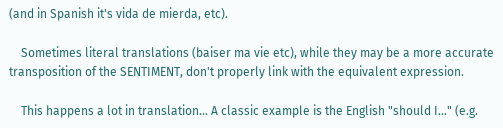(and in Spanish it's vida de mierda, etc).

    Sometimes literal translations (baiser ma vie etc), while they may be a more accurate transposition of the SENTIMENT, don't properly link with the equivalent expression.

    This happens a lot in translation... A classic example is the English "should I..." (e.g.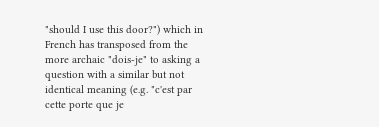"should I use this door?") which in French has transposed from the more archaic "dois-je" to asking a question with a similar but not identical meaning (e.g. "c'est par cette porte que je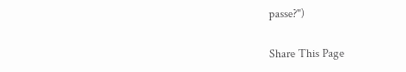passe?")

Share This Page